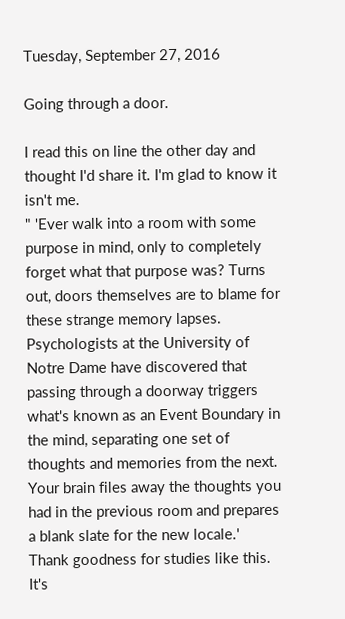Tuesday, September 27, 2016

Going through a door.

I read this on line the other day and thought I'd share it. I'm glad to know it isn't me.
" 'Ever walk into a room with some purpose in mind, only to completely forget what that purpose was? Turns out, doors themselves are to blame for these strange memory lapses.
Psychologists at the University of Notre Dame have discovered that passing through a doorway triggers what's known as an Event Boundary in the mind, separating one set of thoughts and memories from the next. Your brain files away the thoughts you had in the previous room and prepares a blank slate for the new locale.'
Thank goodness for studies like this. It's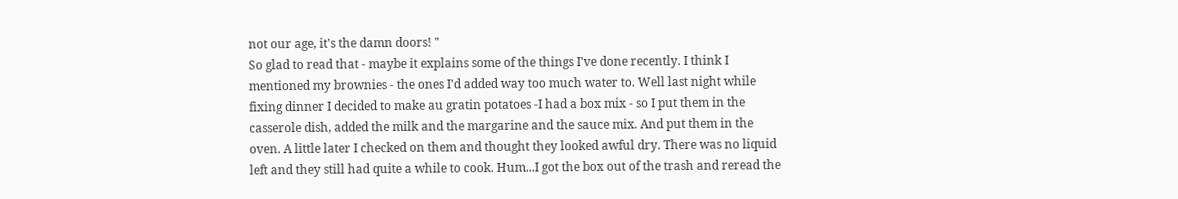not our age, it's the damn doors! "
So glad to read that - maybe it explains some of the things I've done recently. I think I mentioned my brownies - the ones I'd added way too much water to. Well last night while fixing dinner I decided to make au gratin potatoes -I had a box mix - so I put them in the casserole dish, added the milk and the margarine and the sauce mix. And put them in the oven. A little later I checked on them and thought they looked awful dry. There was no liquid left and they still had quite a while to cook. Hum...I got the box out of the trash and reread the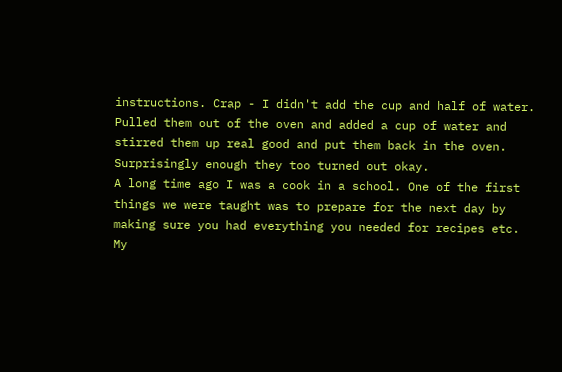instructions. Crap - I didn't add the cup and half of water. Pulled them out of the oven and added a cup of water and stirred them up real good and put them back in the oven. Surprisingly enough they too turned out okay.
A long time ago I was a cook in a school. One of the first things we were taught was to prepare for the next day by making sure you had everything you needed for recipes etc. My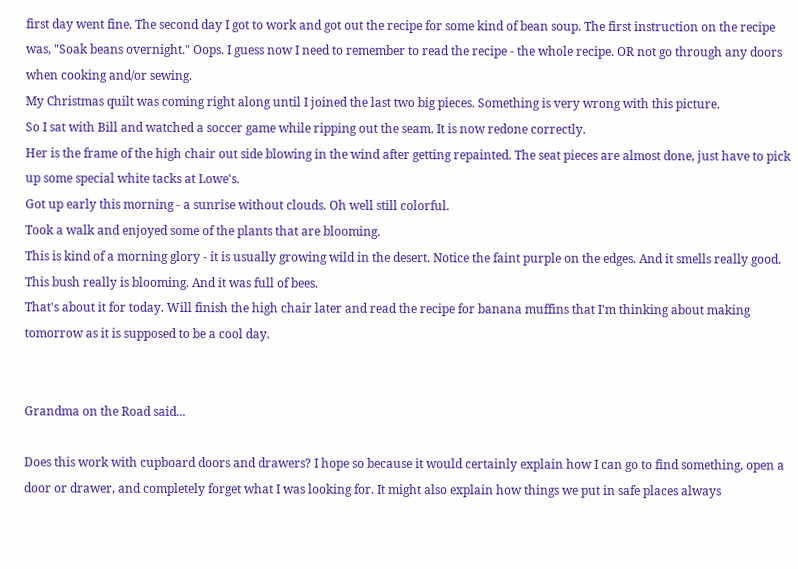first day went fine. The second day I got to work and got out the recipe for some kind of bean soup. The first instruction on the recipe was, "Soak beans overnight." Oops. I guess now I need to remember to read the recipe - the whole recipe. OR not go through any doors when cooking and/or sewing.
My Christmas quilt was coming right along until I joined the last two big pieces. Something is very wrong with this picture.
So I sat with Bill and watched a soccer game while ripping out the seam. It is now redone correctly.
Her is the frame of the high chair out side blowing in the wind after getting repainted. The seat pieces are almost done, just have to pick up some special white tacks at Lowe's.
Got up early this morning - a sunrise without clouds. Oh well still colorful.
Took a walk and enjoyed some of the plants that are blooming.
This is kind of a morning glory - it is usually growing wild in the desert. Notice the faint purple on the edges. And it smells really good.
This bush really is blooming. And it was full of bees.
That's about it for today. Will finish the high chair later and read the recipe for banana muffins that I'm thinking about making tomorrow as it is supposed to be a cool day.


Grandma on the Road said...

Does this work with cupboard doors and drawers? I hope so because it would certainly explain how I can go to find something, open a door or drawer, and completely forget what I was looking for. It might also explain how things we put in safe places always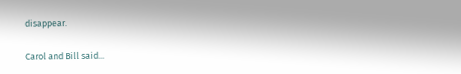disappear.

Carol and Bill said...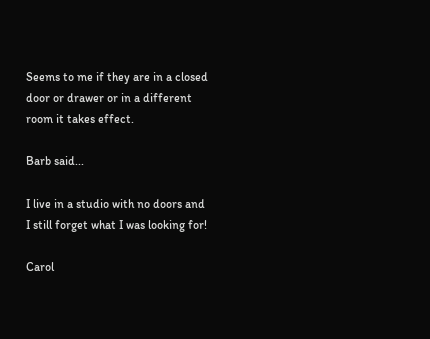Seems to me if they are in a closed door or drawer or in a different room it takes effect.

Barb said...

I live in a studio with no doors and I still forget what I was looking for!

Carol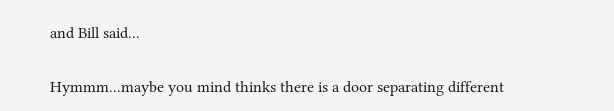and Bill said...

Hymmm...maybe you mind thinks there is a door separating different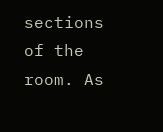sections of the room. As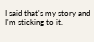I said that's my story and I'm sticking to it.